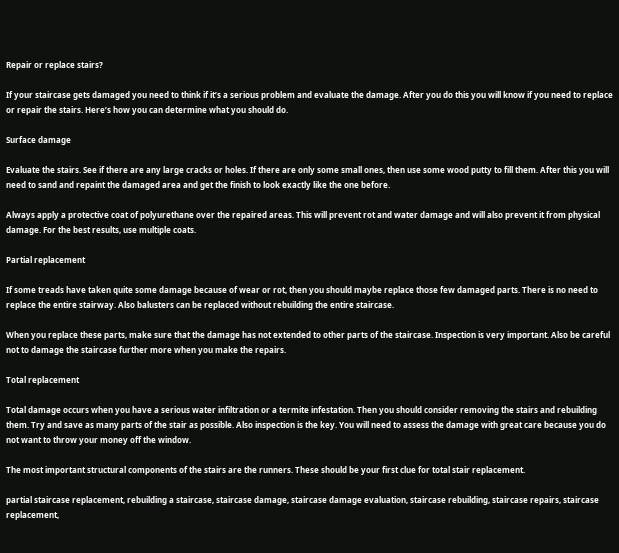Repair or replace stairs?

If your staircase gets damaged you need to think if it’s a serious problem and evaluate the damage. After you do this you will know if you need to replace or repair the stairs. Here’s how you can determine what you should do.

Surface damage

Evaluate the stairs. See if there are any large cracks or holes. If there are only some small ones, then use some wood putty to fill them. After this you will need to sand and repaint the damaged area and get the finish to look exactly like the one before.

Always apply a protective coat of polyurethane over the repaired areas. This will prevent rot and water damage and will also prevent it from physical damage. For the best results, use multiple coats.

Partial replacement

If some treads have taken quite some damage because of wear or rot, then you should maybe replace those few damaged parts. There is no need to replace the entire stairway. Also balusters can be replaced without rebuilding the entire staircase.

When you replace these parts, make sure that the damage has not extended to other parts of the staircase. Inspection is very important. Also be careful not to damage the staircase further more when you make the repairs.

Total replacement

Total damage occurs when you have a serious water infiltration or a termite infestation. Then you should consider removing the stairs and rebuilding them. Try and save as many parts of the stair as possible. Also inspection is the key. You will need to assess the damage with great care because you do not want to throw your money off the window.

The most important structural components of the stairs are the runners. These should be your first clue for total stair replacement.

partial staircase replacement, rebuilding a staircase, staircase damage, staircase damage evaluation, staircase rebuilding, staircase repairs, staircase replacement,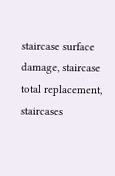staircase surface damage, staircase total replacement, staircases